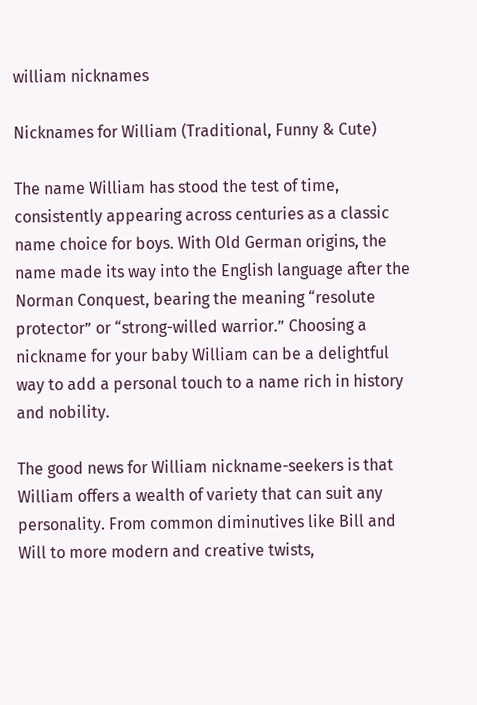william nicknames

Nicknames for William (Traditional, Funny & Cute)

The name William has stood the test of time, consistently appearing across centuries as a classic name choice for boys. With Old German origins, the name made its way into the English language after the Norman Conquest, bearing the meaning “resolute protector” or “strong-willed warrior.” Choosing a nickname for your baby William can be a delightful way to add a personal touch to a name rich in history and nobility.

The good news for William nickname-seekers is that William offers a wealth of variety that can suit any personality. From common diminutives like Bill and Will to more modern and creative twists,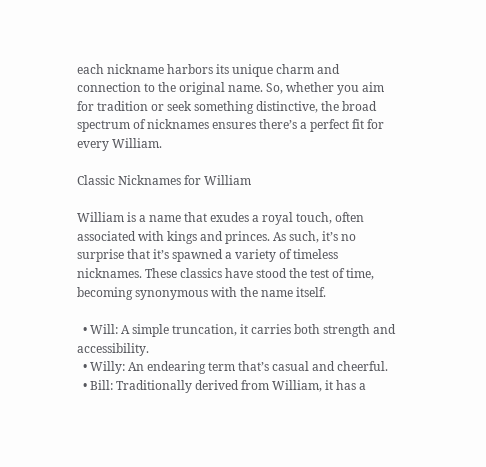each nickname harbors its unique charm and connection to the original name. So, whether you aim for tradition or seek something distinctive, the broad spectrum of nicknames ensures there’s a perfect fit for every William.

Classic Nicknames for William

William is a name that exudes a royal touch, often associated with kings and princes. As such, it’s no surprise that it’s spawned a variety of timeless nicknames. These classics have stood the test of time, becoming synonymous with the name itself.

  • Will: A simple truncation, it carries both strength and accessibility.
  • Willy: An endearing term that’s casual and cheerful.
  • Bill: Traditionally derived from William, it has a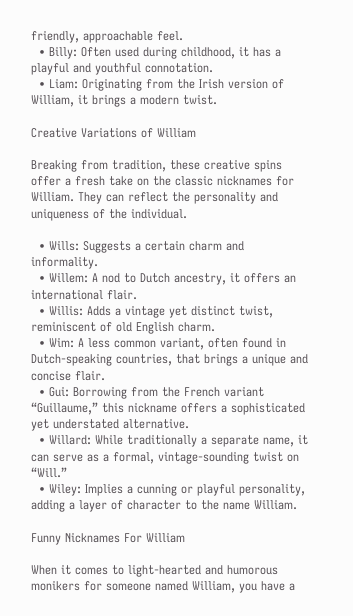friendly, approachable feel.
  • Billy: Often used during childhood, it has a playful and youthful connotation.
  • Liam: Originating from the Irish version of William, it brings a modern twist.

Creative Variations of William

Breaking from tradition, these creative spins offer a fresh take on the classic nicknames for William. They can reflect the personality and uniqueness of the individual.

  • Wills: Suggests a certain charm and informality.
  • Willem: A nod to Dutch ancestry, it offers an international flair.
  • Willis: Adds a vintage yet distinct twist, reminiscent of old English charm.
  • Wim: A less common variant, often found in Dutch-speaking countries, that brings a unique and concise flair.
  • Gui: Borrowing from the French variant “Guillaume,” this nickname offers a sophisticated yet understated alternative.
  • Willard: While traditionally a separate name, it can serve as a formal, vintage-sounding twist on “Will.”
  • Wiley: Implies a cunning or playful personality, adding a layer of character to the name William.

Funny Nicknames For William

When it comes to light-hearted and humorous monikers for someone named William, you have a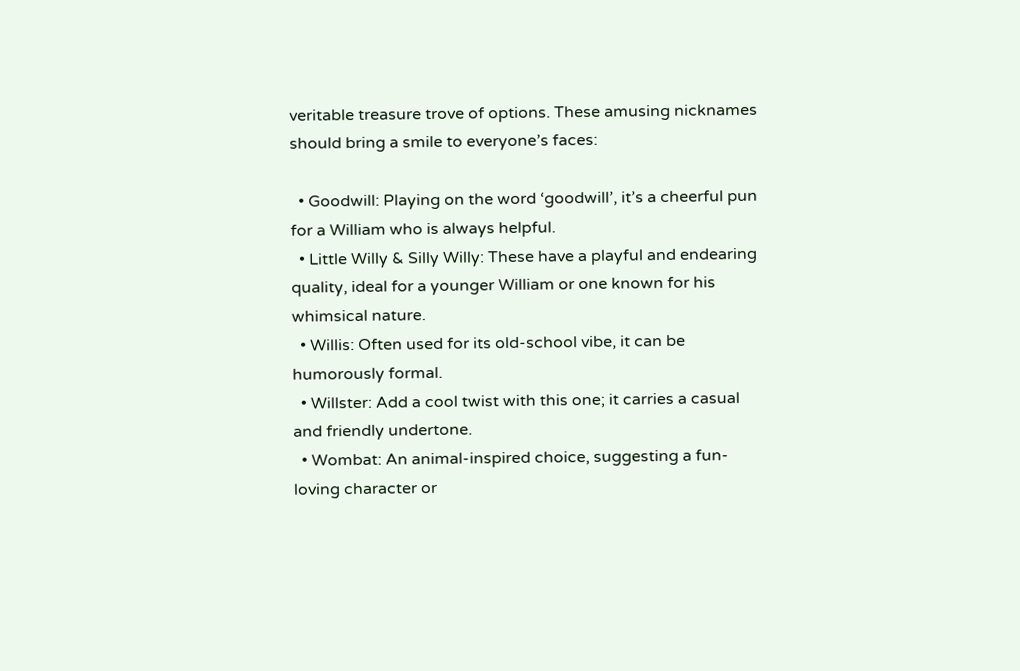veritable treasure trove of options. These amusing nicknames should bring a smile to everyone’s faces:

  • Goodwill: Playing on the word ‘goodwill’, it’s a cheerful pun for a William who is always helpful.
  • Little Willy & Silly Willy: These have a playful and endearing quality, ideal for a younger William or one known for his whimsical nature.
  • Willis: Often used for its old-school vibe, it can be humorously formal.
  • Willster: Add a cool twist with this one; it carries a casual and friendly undertone.
  • Wombat: An animal-inspired choice, suggesting a fun-loving character or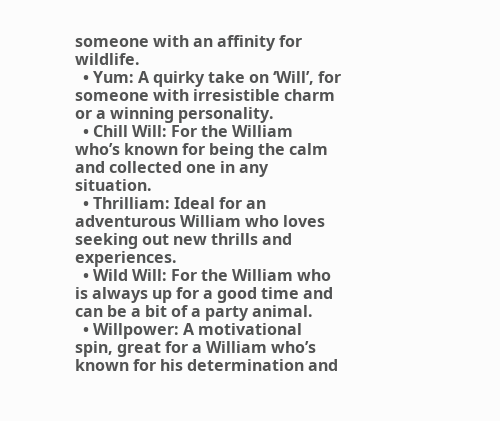someone with an affinity for wildlife.
  • Yum: A quirky take on ‘Will’, for someone with irresistible charm or a winning personality.
  • Chill Will: For the William who’s known for being the calm and collected one in any situation.
  • Thrilliam: Ideal for an adventurous William who loves seeking out new thrills and experiences.
  • Wild Will: For the William who is always up for a good time and can be a bit of a party animal.
  • Willpower: A motivational spin, great for a William who’s known for his determination and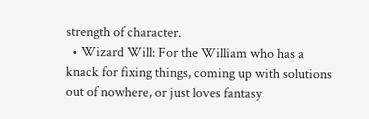strength of character.
  • Wizard Will: For the William who has a knack for fixing things, coming up with solutions out of nowhere, or just loves fantasy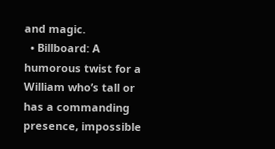and magic.
  • Billboard: A humorous twist for a William who’s tall or has a commanding presence, impossible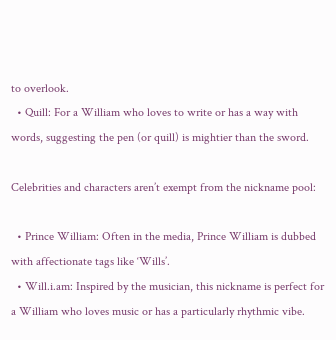to overlook.
  • Quill: For a William who loves to write or has a way with words, suggesting the pen (or quill) is mightier than the sword.

Celebrities and characters aren’t exempt from the nickname pool:

  • Prince William: Often in the media, Prince William is dubbed with affectionate tags like ‘Wills’.
  • Will.i.am: Inspired by the musician, this nickname is perfect for a William who loves music or has a particularly rhythmic vibe.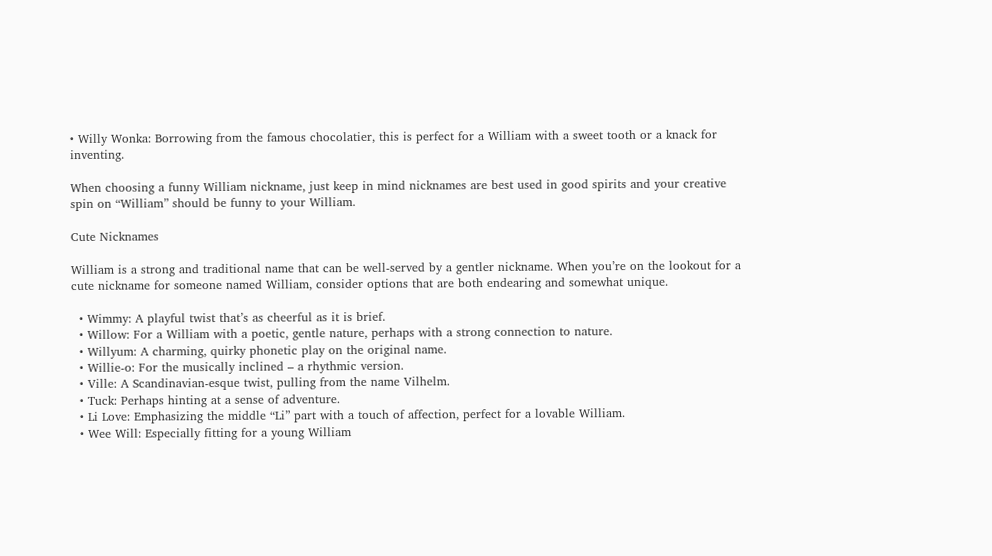• Willy Wonka: Borrowing from the famous chocolatier, this is perfect for a William with a sweet tooth or a knack for inventing.

When choosing a funny William nickname, just keep in mind nicknames are best used in good spirits and your creative spin on “William” should be funny to your William.

Cute Nicknames

William is a strong and traditional name that can be well-served by a gentler nickname. When you’re on the lookout for a cute nickname for someone named William, consider options that are both endearing and somewhat unique.

  • Wimmy: A playful twist that’s as cheerful as it is brief.
  • Willow: For a William with a poetic, gentle nature, perhaps with a strong connection to nature.
  • Willyum: A charming, quirky phonetic play on the original name.
  • Willie-o: For the musically inclined – a rhythmic version.
  • Ville: A Scandinavian-esque twist, pulling from the name Vilhelm.
  • Tuck: Perhaps hinting at a sense of adventure.
  • Li Love: Emphasizing the middle “Li” part with a touch of affection, perfect for a lovable William.
  • Wee Will: Especially fitting for a young William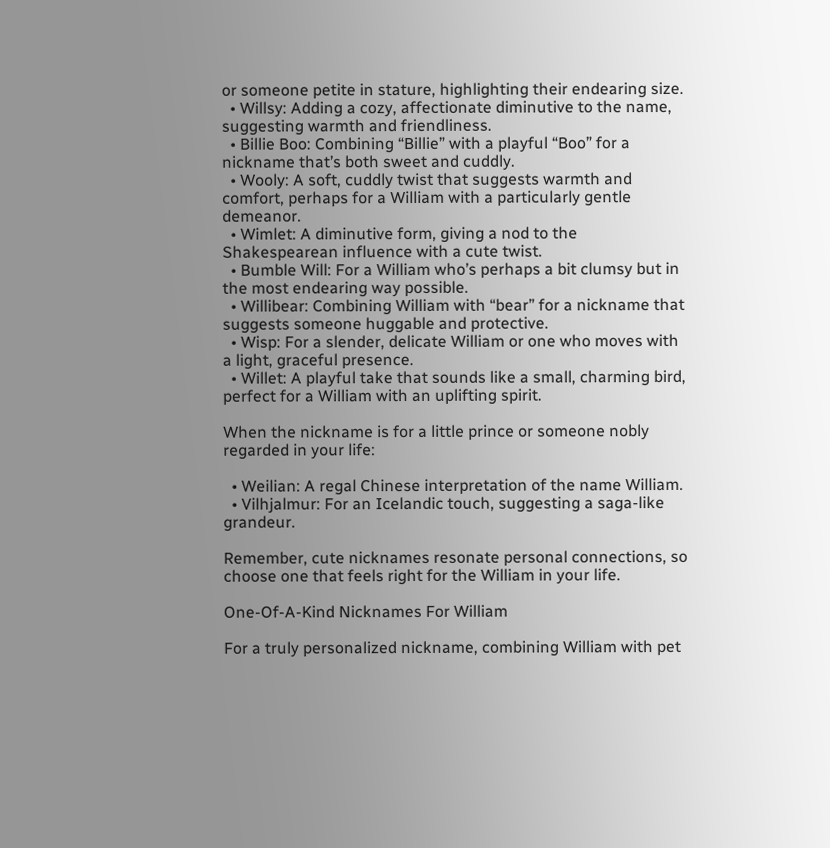or someone petite in stature, highlighting their endearing size.
  • Willsy: Adding a cozy, affectionate diminutive to the name, suggesting warmth and friendliness.
  • Billie Boo: Combining “Billie” with a playful “Boo” for a nickname that’s both sweet and cuddly.
  • Wooly: A soft, cuddly twist that suggests warmth and comfort, perhaps for a William with a particularly gentle demeanor.
  • Wimlet: A diminutive form, giving a nod to the Shakespearean influence with a cute twist.
  • Bumble Will: For a William who’s perhaps a bit clumsy but in the most endearing way possible.
  • Willibear: Combining William with “bear” for a nickname that suggests someone huggable and protective.
  • Wisp: For a slender, delicate William or one who moves with a light, graceful presence.
  • Willet: A playful take that sounds like a small, charming bird, perfect for a William with an uplifting spirit.

When the nickname is for a little prince or someone nobly regarded in your life:

  • Weilian: A regal Chinese interpretation of the name William.
  • Vilhjalmur: For an Icelandic touch, suggesting a saga-like grandeur.

Remember, cute nicknames resonate personal connections, so choose one that feels right for the William in your life.

One-Of-A-Kind Nicknames For William

For a truly personalized nickname, combining William with pet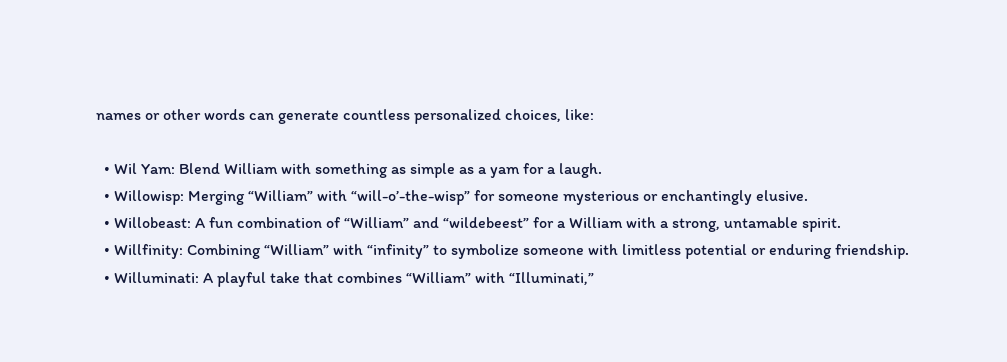names or other words can generate countless personalized choices, like:

  • Wil Yam: Blend William with something as simple as a yam for a laugh.
  • Willowisp: Merging “William” with “will-o’-the-wisp” for someone mysterious or enchantingly elusive.
  • Willobeast: A fun combination of “William” and “wildebeest” for a William with a strong, untamable spirit.
  • Willfinity: Combining “William” with “infinity” to symbolize someone with limitless potential or enduring friendship.
  • Willuminati: A playful take that combines “William” with “Illuminati,”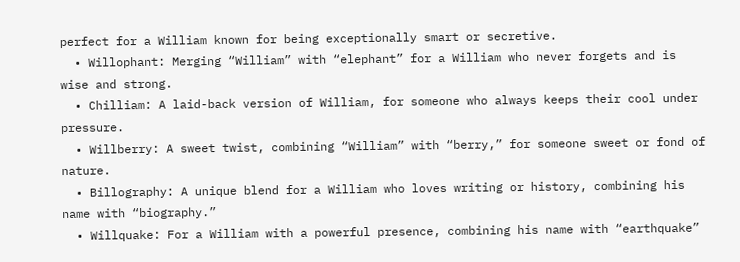perfect for a William known for being exceptionally smart or secretive.
  • Willophant: Merging “William” with “elephant” for a William who never forgets and is wise and strong.
  • Chilliam: A laid-back version of William, for someone who always keeps their cool under pressure.
  • Willberry: A sweet twist, combining “William” with “berry,” for someone sweet or fond of nature.
  • Billography: A unique blend for a William who loves writing or history, combining his name with “biography.”
  • Willquake: For a William with a powerful presence, combining his name with “earthquake”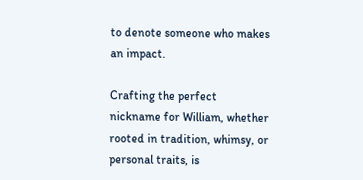to denote someone who makes an impact.

Crafting the perfect nickname for William, whether rooted in tradition, whimsy, or personal traits, is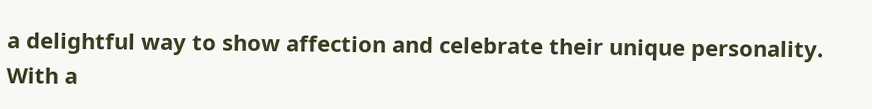a delightful way to show affection and celebrate their unique personality. With a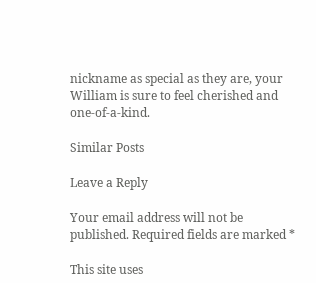nickname as special as they are, your William is sure to feel cherished and one-of-a-kind.

Similar Posts

Leave a Reply

Your email address will not be published. Required fields are marked *

This site uses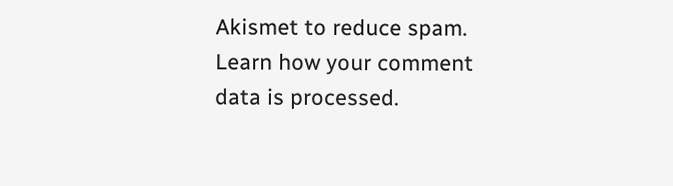Akismet to reduce spam. Learn how your comment data is processed.